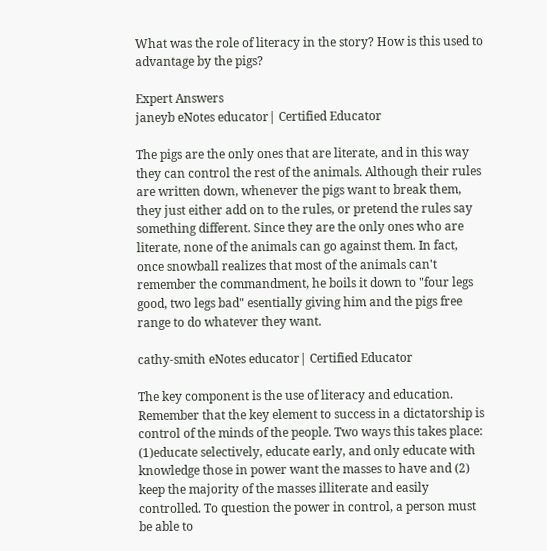What was the role of literacy in the story? How is this used to advantage by the pigs?

Expert Answers
janeyb eNotes educator| Certified Educator

The pigs are the only ones that are literate, and in this way they can control the rest of the animals. Although their rules are written down, whenever the pigs want to break them, they just either add on to the rules, or pretend the rules say something different. Since they are the only ones who are literate, none of the animals can go against them. In fact, once snowball realizes that most of the animals can't remember the commandment, he boils it down to "four legs good, two legs bad" esentially giving him and the pigs free range to do whatever they want.

cathy-smith eNotes educator| Certified Educator

The key component is the use of literacy and education. Remember that the key element to success in a dictatorship is control of the minds of the people. Two ways this takes place: (1)educate selectively, educate early, and only educate with knowledge those in power want the masses to have and (2) keep the majority of the masses illiterate and easily controlled. To question the power in control, a person must be able to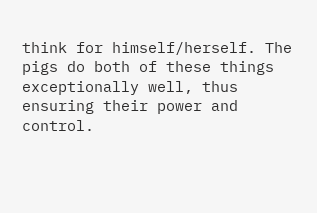think for himself/herself. The pigs do both of these things exceptionally well, thus ensuring their power and control.